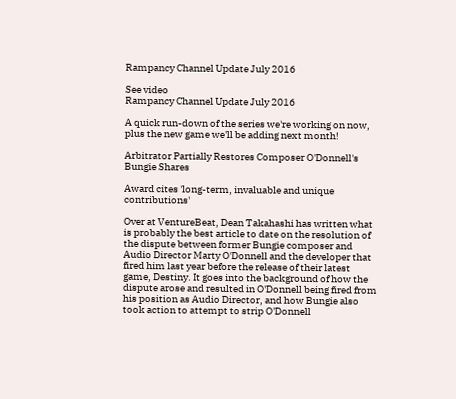Rampancy Channel Update July 2016

See video
Rampancy Channel Update July 2016

A quick run-down of the series we're working on now, plus the new game we'll be adding next month!

Arbitrator Partially Restores Composer O'Donnell's Bungie Shares

Award cites 'long-term, invaluable and unique contributions'

Over at VentureBeat, Dean Takahashi has written what is probably the best article to date on the resolution of the dispute between former Bungie composer and Audio Director Marty O'Donnell and the developer that fired him last year before the release of their latest game, Destiny. It goes into the background of how the dispute arose and resulted in O'Donnell being fired from his position as Audio Director, and how Bungie also took action to attempt to strip O'Donnell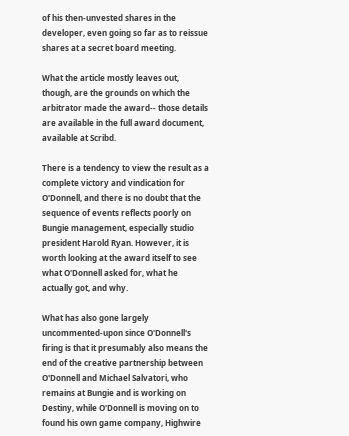of his then-unvested shares in the developer, even going so far as to reissue shares at a secret board meeting.

What the article mostly leaves out, though, are the grounds on which the arbitrator made the award-- those details are available in the full award document, available at Scribd.

There is a tendency to view the result as a complete victory and vindication for O'Donnell, and there is no doubt that the sequence of events reflects poorly on Bungie management, especially studio president Harold Ryan. However, it is worth looking at the award itself to see what O'Donnell asked for, what he actually got, and why.

What has also gone largely uncommented-upon since O'Donnell's firing is that it presumably also means the end of the creative partnership between O'Donnell and Michael Salvatori, who remains at Bungie and is working on Destiny, while O'Donnell is moving on to found his own game company, Highwire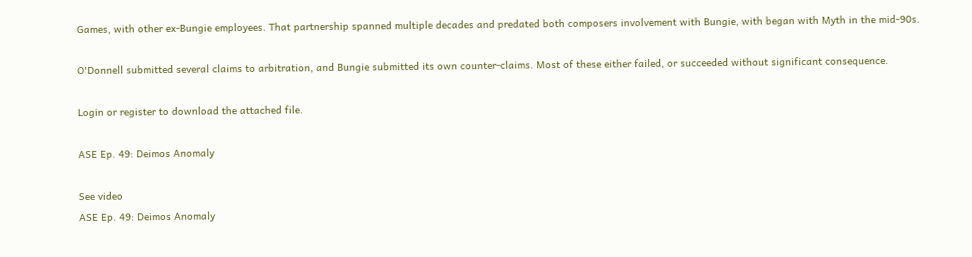Games, with other ex-Bungie employees. That partnership spanned multiple decades and predated both composers involvement with Bungie, with began with Myth in the mid-90s.

O'Donnell submitted several claims to arbitration, and Bungie submitted its own counter-claims. Most of these either failed, or succeeded without significant consequence.

Login or register to download the attached file.

ASE Ep. 49: Deimos Anomaly

See video
ASE Ep. 49: Deimos Anomaly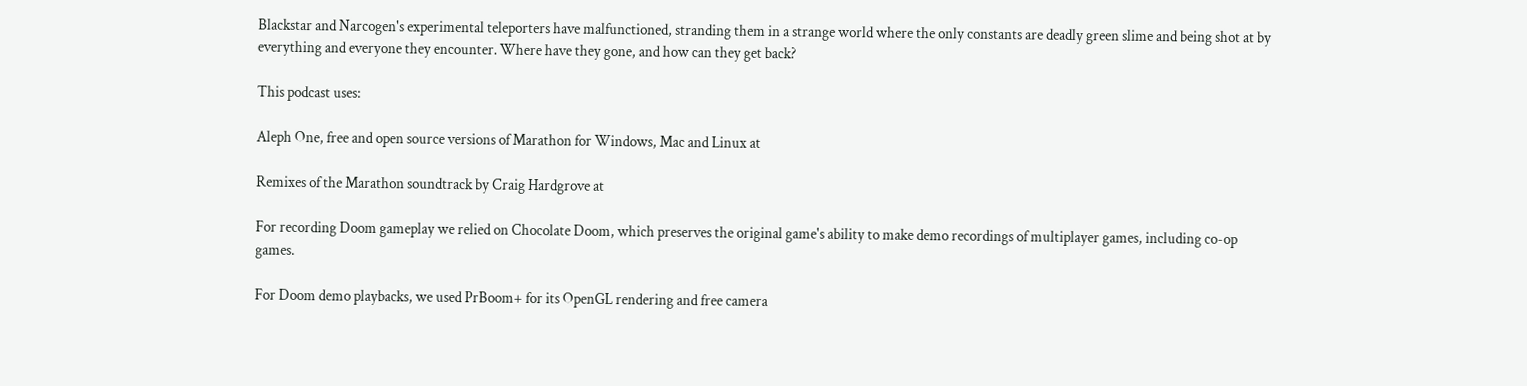Blackstar and Narcogen's experimental teleporters have malfunctioned, stranding them in a strange world where the only constants are deadly green slime and being shot at by everything and everyone they encounter. Where have they gone, and how can they get back?

This podcast uses:

Aleph One, free and open source versions of Marathon for Windows, Mac and Linux at

Remixes of the Marathon soundtrack by Craig Hardgrove at

For recording Doom gameplay we relied on Chocolate Doom, which preserves the original game's ability to make demo recordings of multiplayer games, including co-op games.

For Doom demo playbacks, we used PrBoom+ for its OpenGL rendering and free camera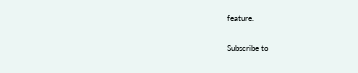feature.

Subscribe to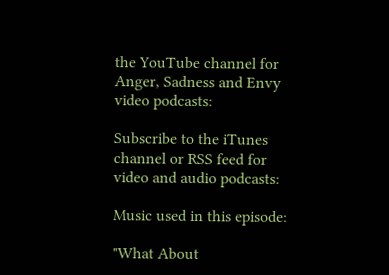the YouTube channel for Anger, Sadness and Envy video podcasts:

Subscribe to the iTunes channel or RSS feed for video and audio podcasts:

Music used in this episode:

"What About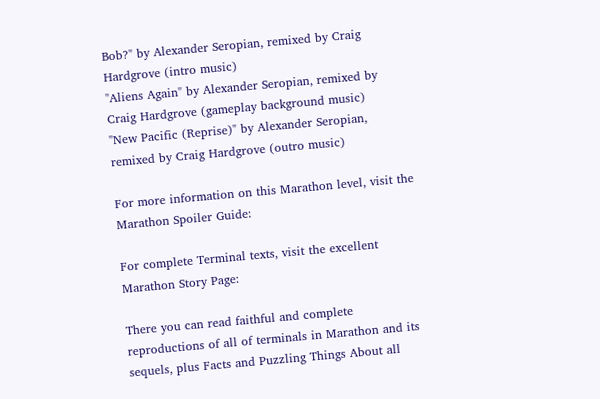Bob?" by Alexander Seropian, remixed by Craig Hardgrove (intro music)
"Aliens Again" by Alexander Seropian, remixed by Craig Hardgrove (gameplay background music)
"New Pacific (Reprise)" by Alexander Seropian, remixed by Craig Hardgrove (outro music)

For more information on this Marathon level, visit the Marathon Spoiler Guide:

For complete Terminal texts, visit the excellent Marathon Story Page:

There you can read faithful and complete reproductions of all of terminals in Marathon and its sequels, plus Facts and Puzzling Things About all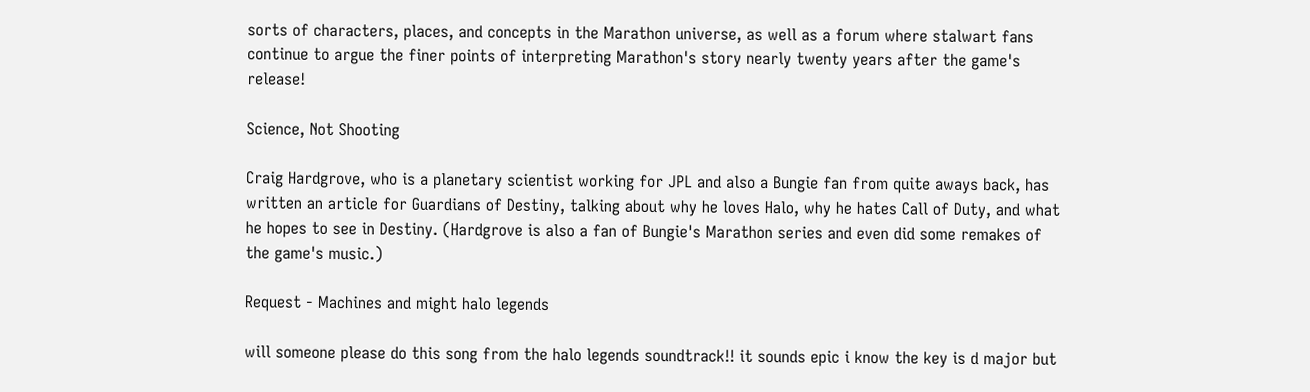sorts of characters, places, and concepts in the Marathon universe, as well as a forum where stalwart fans continue to argue the finer points of interpreting Marathon's story nearly twenty years after the game's release!

Science, Not Shooting

Craig Hardgrove, who is a planetary scientist working for JPL and also a Bungie fan from quite aways back, has written an article for Guardians of Destiny, talking about why he loves Halo, why he hates Call of Duty, and what he hopes to see in Destiny. (Hardgrove is also a fan of Bungie's Marathon series and even did some remakes of the game's music.)

Request - Machines and might halo legends

will someone please do this song from the halo legends soundtrack!! it sounds epic i know the key is d major but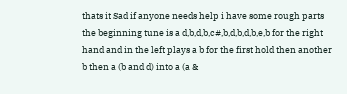thats it Sad if anyone needs help i have some rough parts the beginning tune is a d,b,d,b,c#,b,d,b,d,b,e,b for the right hand and in the left plays a b for the first hold then another b then a (b and d) into a (a &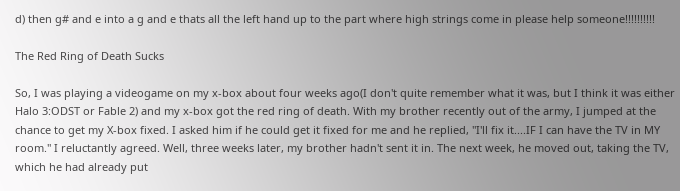d) then g# and e into a g and e thats all the left hand up to the part where high strings come in please help someone!!!!!!!!!!

The Red Ring of Death Sucks

So, I was playing a videogame on my x-box about four weeks ago(I don't quite remember what it was, but I think it was either Halo 3:ODST or Fable 2) and my x-box got the red ring of death. With my brother recently out of the army, I jumped at the chance to get my X-box fixed. I asked him if he could get it fixed for me and he replied, "I'll fix it....IF I can have the TV in MY room." I reluctantly agreed. Well, three weeks later, my brother hadn't sent it in. The next week, he moved out, taking the TV, which he had already put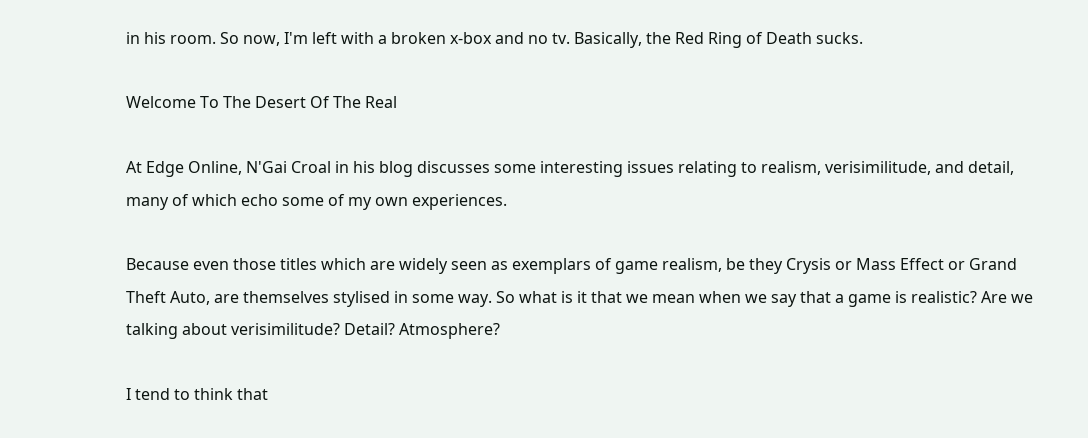in his room. So now, I'm left with a broken x-box and no tv. Basically, the Red Ring of Death sucks.

Welcome To The Desert Of The Real

At Edge Online, N'Gai Croal in his blog discusses some interesting issues relating to realism, verisimilitude, and detail, many of which echo some of my own experiences.

Because even those titles which are widely seen as exemplars of game realism, be they Crysis or Mass Effect or Grand Theft Auto, are themselves stylised in some way. So what is it that we mean when we say that a game is realistic? Are we talking about verisimilitude? Detail? Atmosphere?

I tend to think that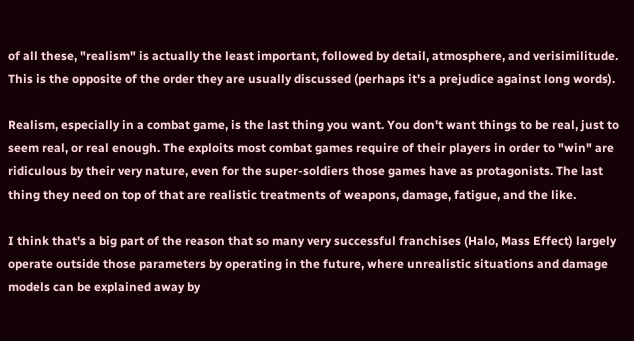of all these, "realism" is actually the least important, followed by detail, atmosphere, and verisimilitude. This is the opposite of the order they are usually discussed (perhaps it's a prejudice against long words).

Realism, especially in a combat game, is the last thing you want. You don't want things to be real, just to seem real, or real enough. The exploits most combat games require of their players in order to "win" are ridiculous by their very nature, even for the super-soldiers those games have as protagonists. The last thing they need on top of that are realistic treatments of weapons, damage, fatigue, and the like.

I think that's a big part of the reason that so many very successful franchises (Halo, Mass Effect) largely operate outside those parameters by operating in the future, where unrealistic situations and damage models can be explained away by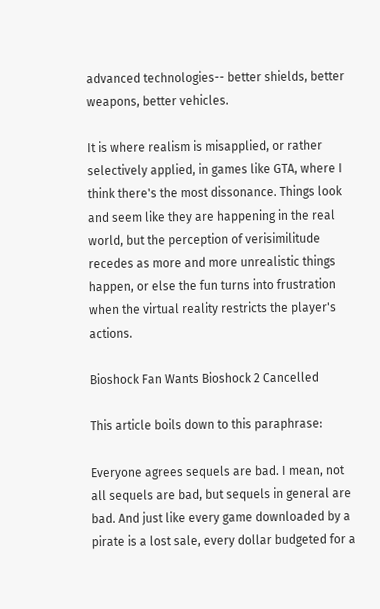advanced technologies-- better shields, better weapons, better vehicles.

It is where realism is misapplied, or rather selectively applied, in games like GTA, where I think there's the most dissonance. Things look and seem like they are happening in the real world, but the perception of verisimilitude recedes as more and more unrealistic things happen, or else the fun turns into frustration when the virtual reality restricts the player's actions.

Bioshock Fan Wants Bioshock 2 Cancelled

This article boils down to this paraphrase:

Everyone agrees sequels are bad. I mean, not all sequels are bad, but sequels in general are bad. And just like every game downloaded by a pirate is a lost sale, every dollar budgeted for a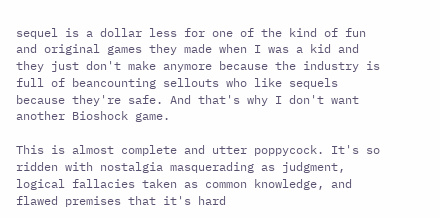sequel is a dollar less for one of the kind of fun and original games they made when I was a kid and they just don't make anymore because the industry is full of beancounting sellouts who like sequels because they're safe. And that's why I don't want another Bioshock game.

This is almost complete and utter poppycock. It's so ridden with nostalgia masquerading as judgment, logical fallacies taken as common knowledge, and flawed premises that it's hard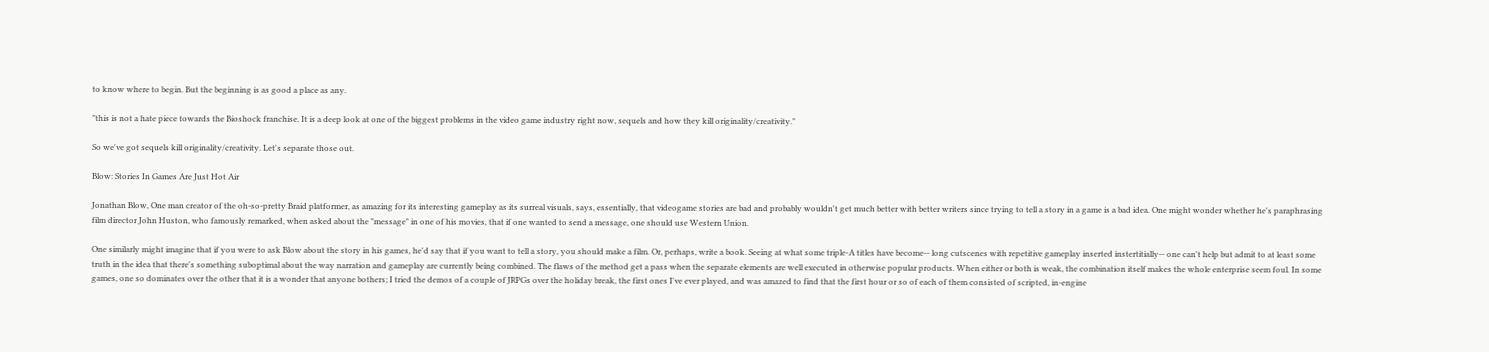to know where to begin. But the beginning is as good a place as any.

"this is not a hate piece towards the Bioshock franchise. It is a deep look at one of the biggest problems in the video game industry right now, sequels and how they kill originality/creativity."

So we've got sequels kill originality/creativity. Let's separate those out.

Blow: Stories In Games Are Just Hot Air

Jonathan Blow, One man creator of the oh-so-pretty Braid platformer, as amazing for its interesting gameplay as its surreal visuals, says, essentially, that videogame stories are bad and probably wouldn't get much better with better writers since trying to tell a story in a game is a bad idea. One might wonder whether he's paraphrasing film director John Huston, who famously remarked, when asked about the "message" in one of his movies, that if one wanted to send a message, one should use Western Union.

One similarly might imagine that if you were to ask Blow about the story in his games, he'd say that if you want to tell a story, you should make a film. Or, perhaps, write a book. Seeing at what some triple-A titles have become-- long cutscenes with repetitive gameplay inserted instertitially-- one can't help but admit to at least some truth in the idea that there's something suboptimal about the way narration and gameplay are currently being combined. The flaws of the method get a pass when the separate elements are well executed in otherwise popular products. When either or both is weak, the combination itself makes the whole enterprise seem foul. In some games, one so dominates over the other that it is a wonder that anyone bothers; I tried the demos of a couple of JRPGs over the holiday break, the first ones I've ever played, and was amazed to find that the first hour or so of each of them consisted of scripted, in-engine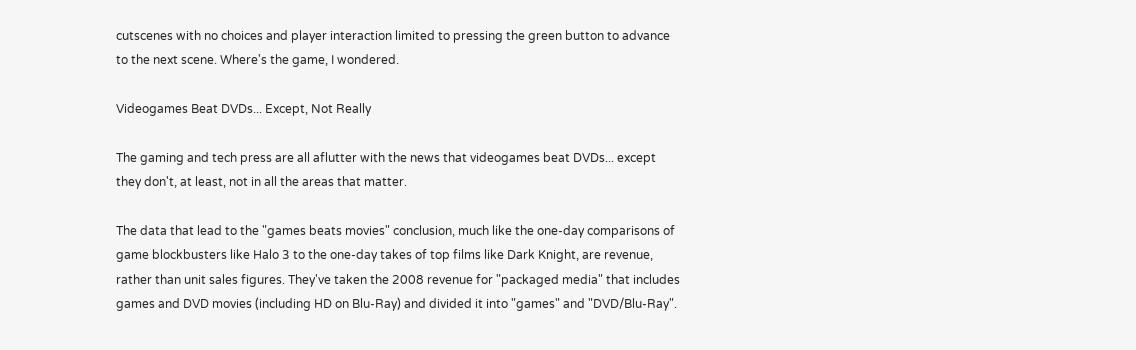cutscenes with no choices and player interaction limited to pressing the green button to advance to the next scene. Where's the game, I wondered.

Videogames Beat DVDs... Except, Not Really

The gaming and tech press are all aflutter with the news that videogames beat DVDs... except they don't, at least, not in all the areas that matter.

The data that lead to the "games beats movies" conclusion, much like the one-day comparisons of game blockbusters like Halo 3 to the one-day takes of top films like Dark Knight, are revenue, rather than unit sales figures. They've taken the 2008 revenue for "packaged media" that includes games and DVD movies (including HD on Blu-Ray) and divided it into "games" and "DVD/Blu-Ray".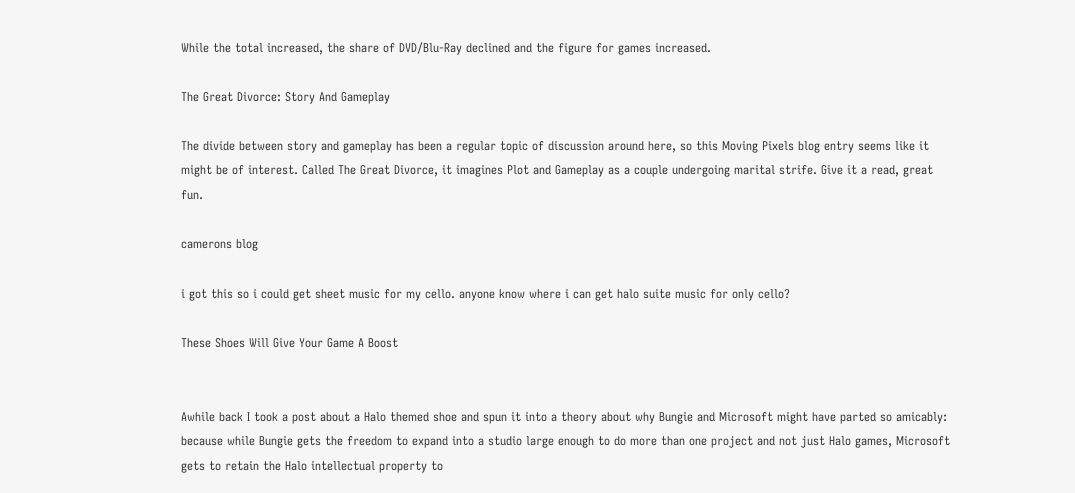While the total increased, the share of DVD/Blu-Ray declined and the figure for games increased.

The Great Divorce: Story And Gameplay

The divide between story and gameplay has been a regular topic of discussion around here, so this Moving Pixels blog entry seems like it might be of interest. Called The Great Divorce, it imagines Plot and Gameplay as a couple undergoing marital strife. Give it a read, great fun.

camerons blog

i got this so i could get sheet music for my cello. anyone know where i can get halo suite music for only cello?

These Shoes Will Give Your Game A Boost


Awhile back I took a post about a Halo themed shoe and spun it into a theory about why Bungie and Microsoft might have parted so amicably: because while Bungie gets the freedom to expand into a studio large enough to do more than one project and not just Halo games, Microsoft gets to retain the Halo intellectual property to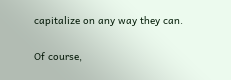capitalize on any way they can.

Of course,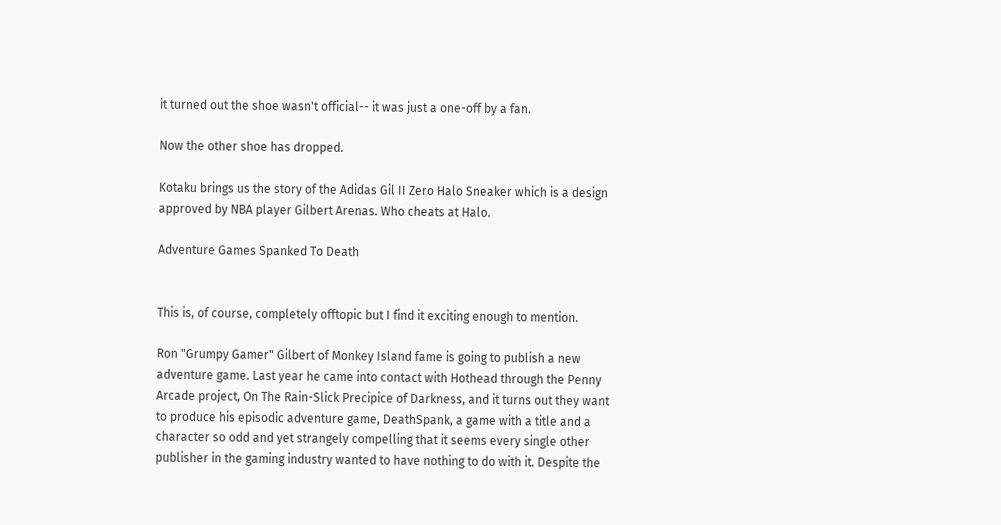it turned out the shoe wasn't official-- it was just a one-off by a fan.

Now the other shoe has dropped.

Kotaku brings us the story of the Adidas Gil II Zero Halo Sneaker which is a design approved by NBA player Gilbert Arenas. Who cheats at Halo.

Adventure Games Spanked To Death


This is, of course, completely offtopic but I find it exciting enough to mention.

Ron "Grumpy Gamer" Gilbert of Monkey Island fame is going to publish a new adventure game. Last year he came into contact with Hothead through the Penny Arcade project, On The Rain-Slick Precipice of Darkness, and it turns out they want to produce his episodic adventure game, DeathSpank, a game with a title and a character so odd and yet strangely compelling that it seems every single other publisher in the gaming industry wanted to have nothing to do with it. Despite the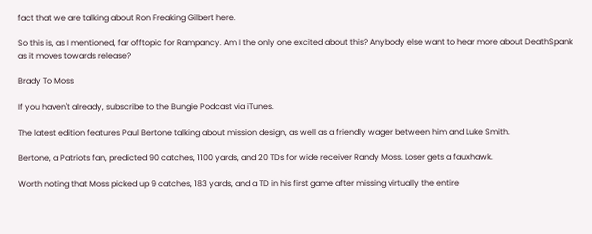fact that we are talking about Ron Freaking Gilbert here.

So this is, as I mentioned, far offtopic for Rampancy. Am I the only one excited about this? Anybody else want to hear more about DeathSpank as it moves towards release?

Brady To Moss

If you haven't already, subscribe to the Bungie Podcast via iTunes.

The latest edition features Paul Bertone talking about mission design, as well as a friendly wager between him and Luke Smith.

Bertone, a Patriots fan, predicted 90 catches, 1100 yards, and 20 TDs for wide receiver Randy Moss. Loser gets a fauxhawk.

Worth noting that Moss picked up 9 catches, 183 yards, and a TD in his first game after missing virtually the entire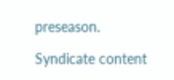preseason.

Syndicate content